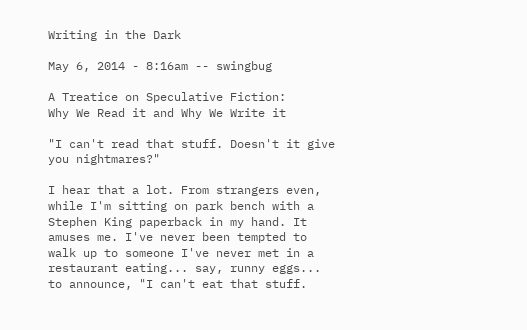Writing in the Dark

May 6, 2014 - 8:16am -- swingbug

A Treatice on Speculative Fiction:
Why We Read it and Why We Write it

"I can't read that stuff. Doesn't it give you nightmares?"

I hear that a lot. From strangers even, while I'm sitting on park bench with a Stephen King paperback in my hand. It amuses me. I've never been tempted to walk up to someone I've never met in a restaurant eating... say, runny eggs... to announce, "I can't eat that stuff.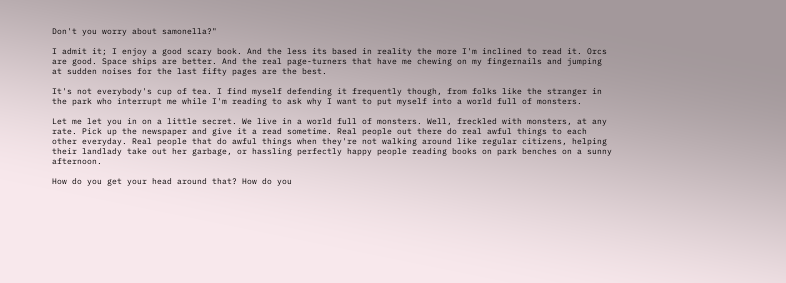Don't you worry about samonella?"

I admit it; I enjoy a good scary book. And the less its based in reality the more I'm inclined to read it. Orcs are good. Space ships are better. And the real page-turners that have me chewing on my fingernails and jumping at sudden noises for the last fifty pages are the best.

It's not everybody's cup of tea. I find myself defending it frequently though, from folks like the stranger in the park who interrupt me while I'm reading to ask why I want to put myself into a world full of monsters.

Let me let you in on a little secret. We live in a world full of monsters. Well, freckled with monsters, at any rate. Pick up the newspaper and give it a read sometime. Real people out there do real awful things to each other everyday. Real people that do awful things when they're not walking around like regular citizens, helping their landlady take out her garbage, or hassling perfectly happy people reading books on park benches on a sunny afternoon.

How do you get your head around that? How do you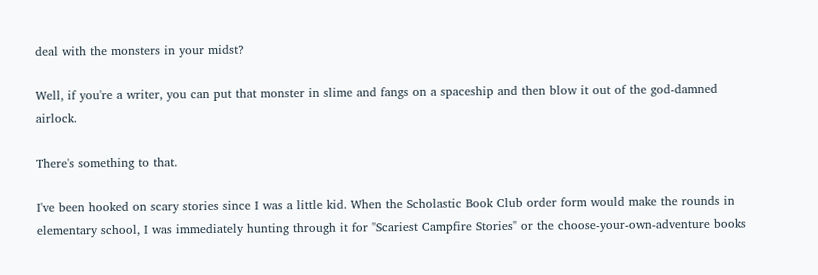deal with the monsters in your midst?

Well, if you're a writer, you can put that monster in slime and fangs on a spaceship and then blow it out of the god-damned airlock.

There's something to that.

I've been hooked on scary stories since I was a little kid. When the Scholastic Book Club order form would make the rounds in elementary school, I was immediately hunting through it for "Scariest Campfire Stories" or the choose-your-own-adventure books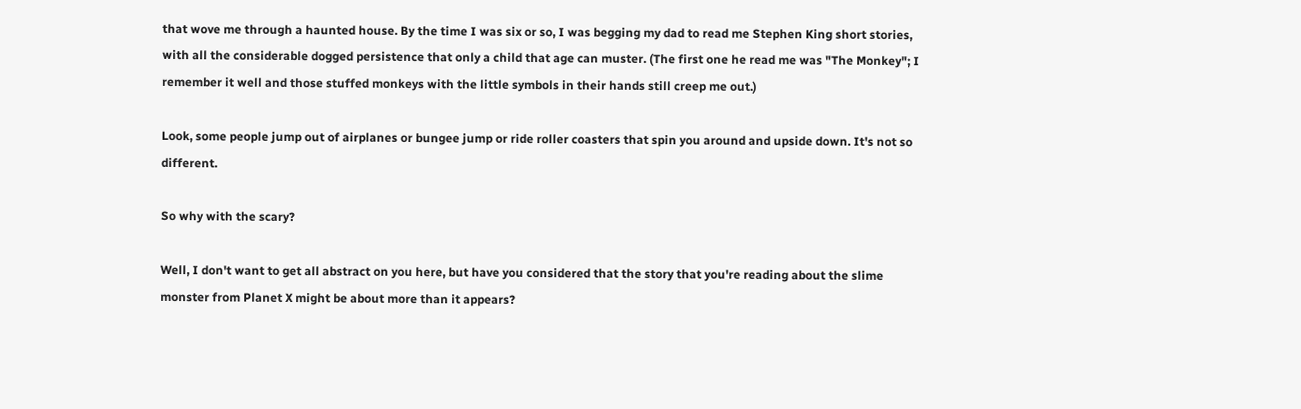that wove me through a haunted house. By the time I was six or so, I was begging my dad to read me Stephen King short stories, with all the considerable dogged persistence that only a child that age can muster. (The first one he read me was "The Monkey"; I remember it well and those stuffed monkeys with the little symbols in their hands still creep me out.)

Look, some people jump out of airplanes or bungee jump or ride roller coasters that spin you around and upside down. It's not so different.

So why with the scary?

Well, I don't want to get all abstract on you here, but have you considered that the story that you're reading about the slime monster from Planet X might be about more than it appears?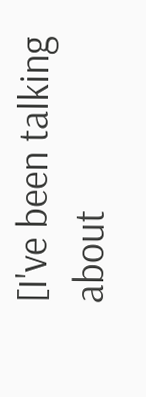[I've been talking about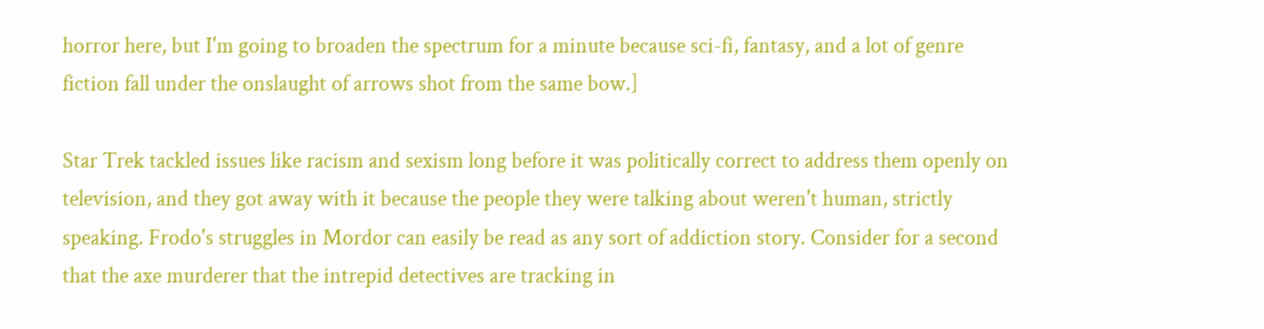horror here, but I'm going to broaden the spectrum for a minute because sci-fi, fantasy, and a lot of genre fiction fall under the onslaught of arrows shot from the same bow.]

Star Trek tackled issues like racism and sexism long before it was politically correct to address them openly on television, and they got away with it because the people they were talking about weren't human, strictly speaking. Frodo's struggles in Mordor can easily be read as any sort of addiction story. Consider for a second that the axe murderer that the intrepid detectives are tracking in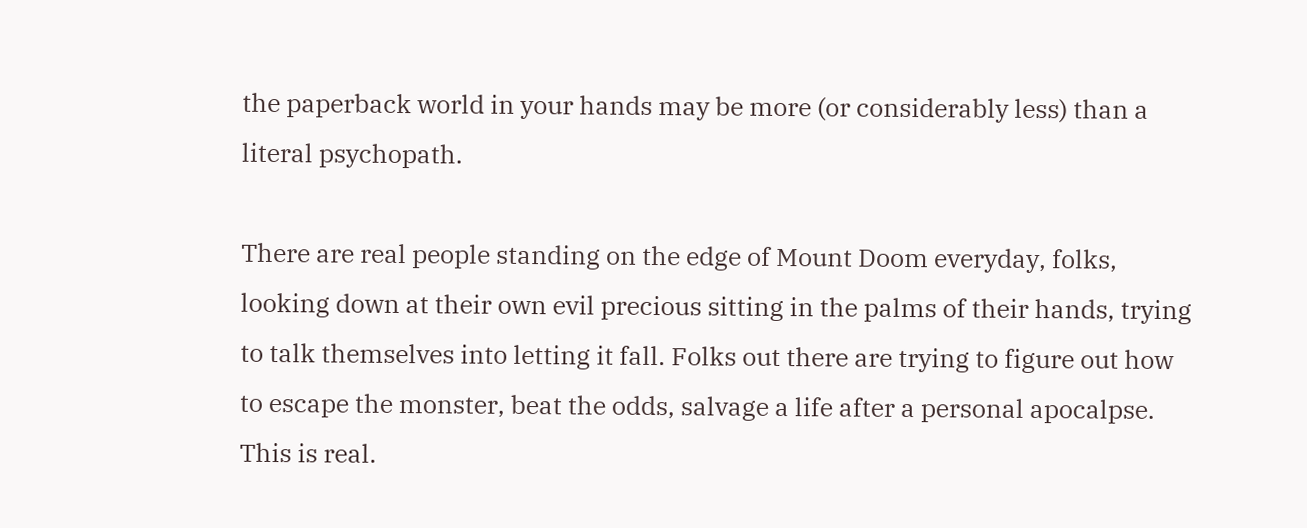the paperback world in your hands may be more (or considerably less) than a literal psychopath.

There are real people standing on the edge of Mount Doom everyday, folks, looking down at their own evil precious sitting in the palms of their hands, trying to talk themselves into letting it fall. Folks out there are trying to figure out how to escape the monster, beat the odds, salvage a life after a personal apocalpse. This is real.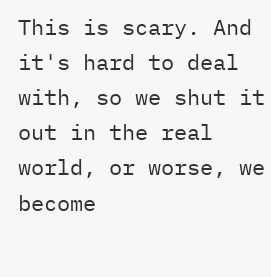This is scary. And it's hard to deal with, so we shut it out in the real world, or worse, we become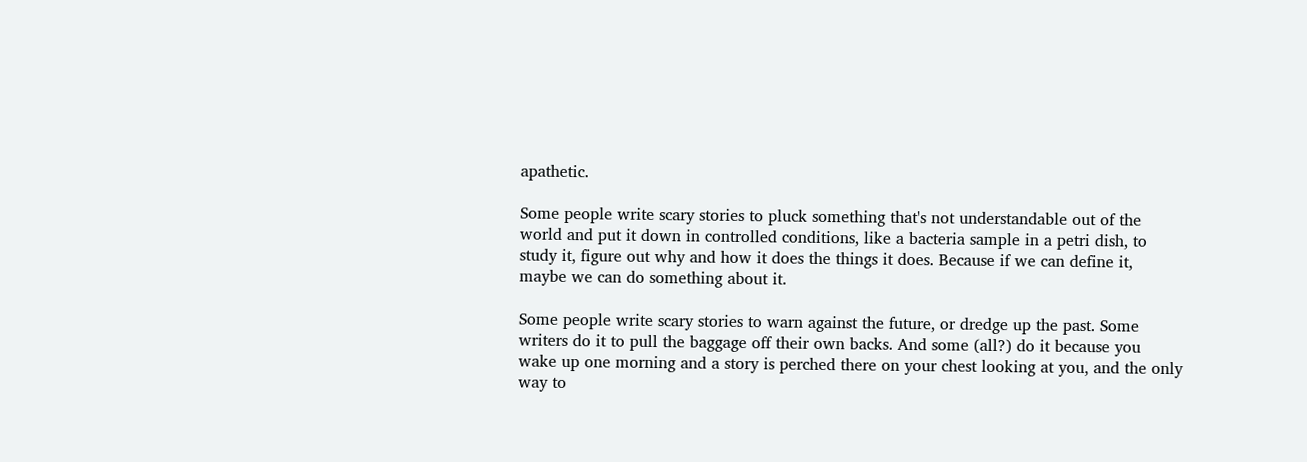apathetic.

Some people write scary stories to pluck something that's not understandable out of the world and put it down in controlled conditions, like a bacteria sample in a petri dish, to study it, figure out why and how it does the things it does. Because if we can define it, maybe we can do something about it.

Some people write scary stories to warn against the future, or dredge up the past. Some writers do it to pull the baggage off their own backs. And some (all?) do it because you wake up one morning and a story is perched there on your chest looking at you, and the only way to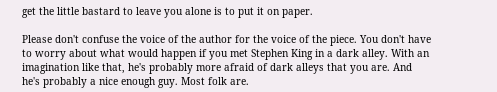get the little bastard to leave you alone is to put it on paper.

Please don't confuse the voice of the author for the voice of the piece. You don't have to worry about what would happen if you met Stephen King in a dark alley. With an imagination like that, he's probably more afraid of dark alleys that you are. And he's probably a nice enough guy. Most folk are.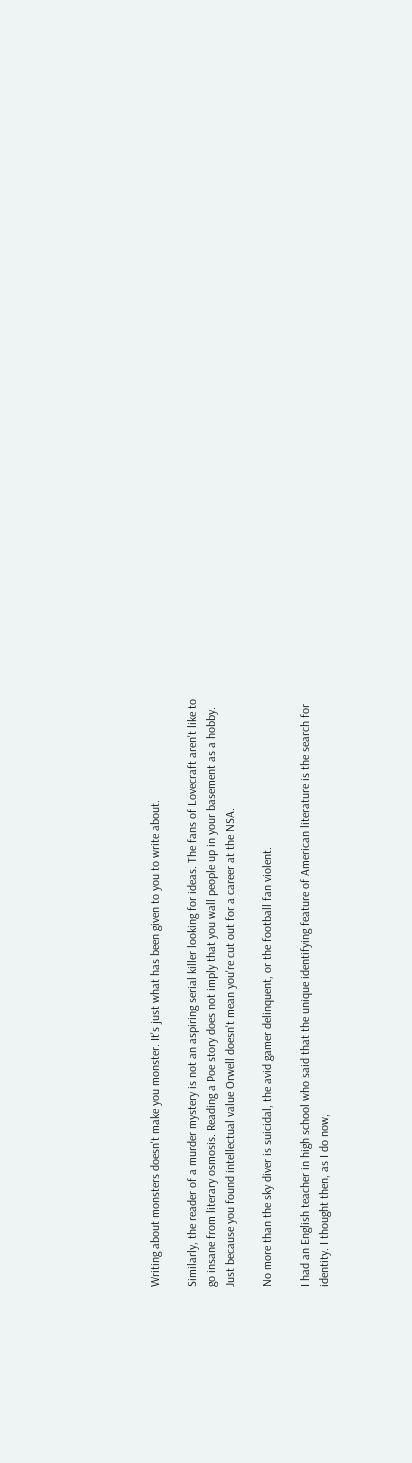Writing about monsters doesn't make you monster. It's just what has been given to you to write about.

Similarly, the reader of a murder mystery is not an aspiring serial killer looking for ideas. The fans of Lovecraft aren't like to go insane from literary osmosis. Reading a Poe story does not imply that you wall people up in your basement as a hobby. Just because you found intellectual value Orwell doesn't mean you're cut out for a career at the NSA.

No more than the sky diver is suicidal, the avid gamer delinquent, or the football fan violent.

I had an English teacher in high school who said that the unique identifying feature of American literature is the search for identity. I thought then, as I do now,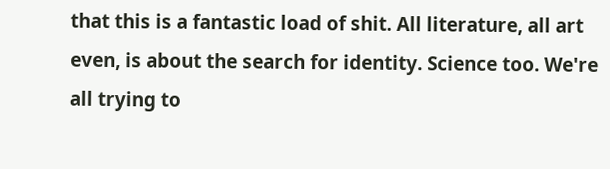that this is a fantastic load of shit. All literature, all art even, is about the search for identity. Science too. We're all trying to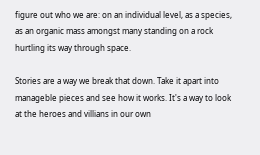figure out who we are: on an individual level, as a species, as an organic mass amongst many standing on a rock hurtling its way through space.

Stories are a way we break that down. Take it apart into manageble pieces and see how it works. It's a way to look at the heroes and villians in our own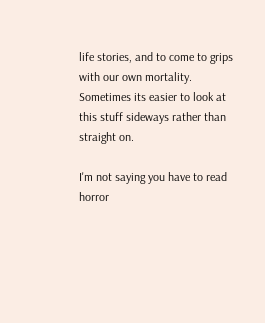life stories, and to come to grips with our own mortality. Sometimes its easier to look at this stuff sideways rather than straight on.

I'm not saying you have to read horror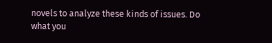novels to analyze these kinds of issues. Do what you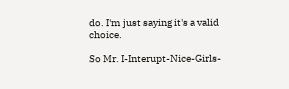do. I'm just saying it's a valid choice.

So Mr. I-Interupt-Nice-Girls-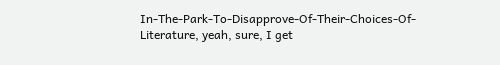In-The-Park-To-Disapprove-Of-Their-Choices-Of-Literature, yeah, sure, I get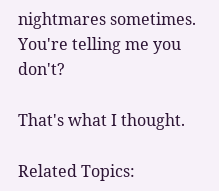nightmares sometimes. You're telling me you don't?

That's what I thought.

Related Topics: